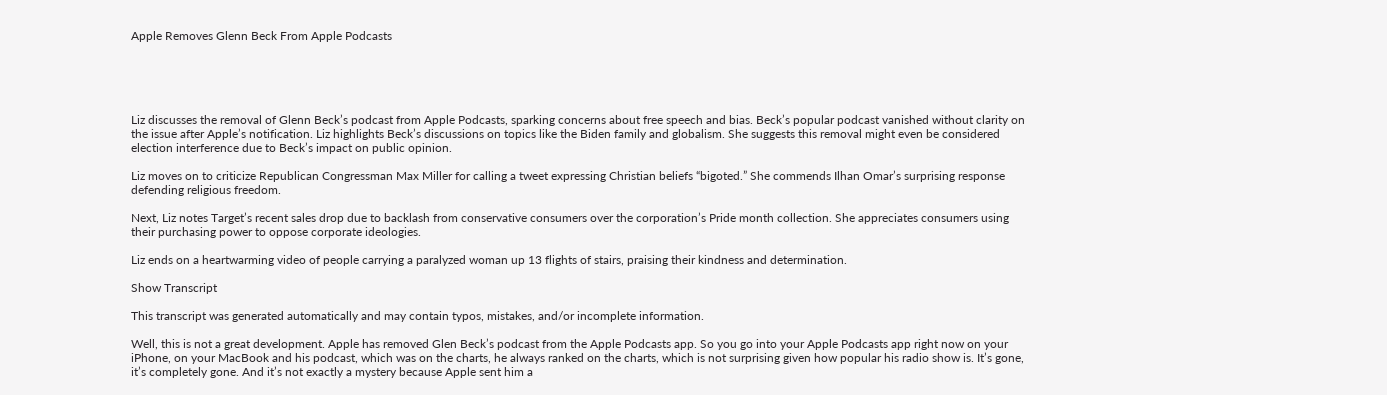Apple Removes Glenn Beck From Apple Podcasts





Liz discusses the removal of Glenn Beck’s podcast from Apple Podcasts, sparking concerns about free speech and bias. Beck’s popular podcast vanished without clarity on the issue after Apple’s notification. Liz highlights Beck’s discussions on topics like the Biden family and globalism. She suggests this removal might even be considered election interference due to Beck’s impact on public opinion.

Liz moves on to criticize Republican Congressman Max Miller for calling a tweet expressing Christian beliefs “bigoted.” She commends Ilhan Omar’s surprising response defending religious freedom.

Next, Liz notes Target’s recent sales drop due to backlash from conservative consumers over the corporation’s Pride month collection. She appreciates consumers using their purchasing power to oppose corporate ideologies.

Liz ends on a heartwarming video of people carrying a paralyzed woman up 13 flights of stairs, praising their kindness and determination.

Show Transcript

This transcript was generated automatically and may contain typos, mistakes, and/or incomplete information.

Well, this is not a great development. Apple has removed Glen Beck’s podcast from the Apple Podcasts app. So you go into your Apple Podcasts app right now on your iPhone, on your MacBook and his podcast, which was on the charts, he always ranked on the charts, which is not surprising given how popular his radio show is. It’s gone, it’s completely gone. And it’s not exactly a mystery because Apple sent him a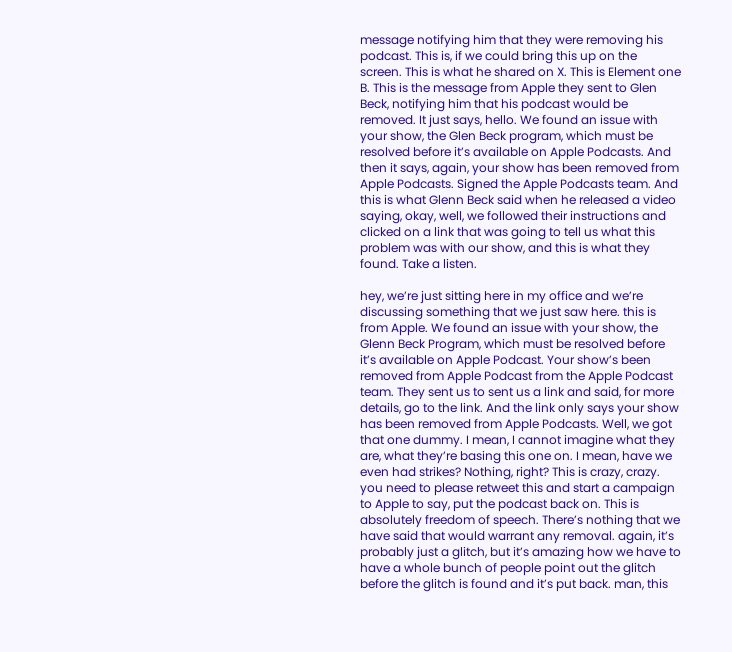message notifying him that they were removing his podcast. This is, if we could bring this up on the screen. This is what he shared on X. This is Element one B. This is the message from Apple they sent to Glen Beck, notifying him that his podcast would be removed. It just says, hello. We found an issue with your show, the Glen Beck program, which must be resolved before it’s available on Apple Podcasts. And then it says, again, your show has been removed from Apple Podcasts. Signed the Apple Podcasts team. And this is what Glenn Beck said when he released a video saying, okay, well, we followed their instructions and clicked on a link that was going to tell us what this problem was with our show, and this is what they found. Take a listen.

hey, we’re just sitting here in my office and we’re discussing something that we just saw here. this is from Apple. We found an issue with your show, the Glenn Beck Program, which must be resolved before it’s available on Apple Podcast. Your show’s been removed from Apple Podcast from the Apple Podcast team. They sent us to sent us a link and said, for more details, go to the link. And the link only says your show has been removed from Apple Podcasts. Well, we got that one dummy. I mean, I cannot imagine what they are, what they’re basing this one on. I mean, have we even had strikes? Nothing, right? This is crazy, crazy. you need to please retweet this and start a campaign to Apple to say, put the podcast back on. This is absolutely freedom of speech. There’s nothing that we have said that would warrant any removal. again, it’s probably just a glitch, but it’s amazing how we have to have a whole bunch of people point out the glitch before the glitch is found and it’s put back. man, this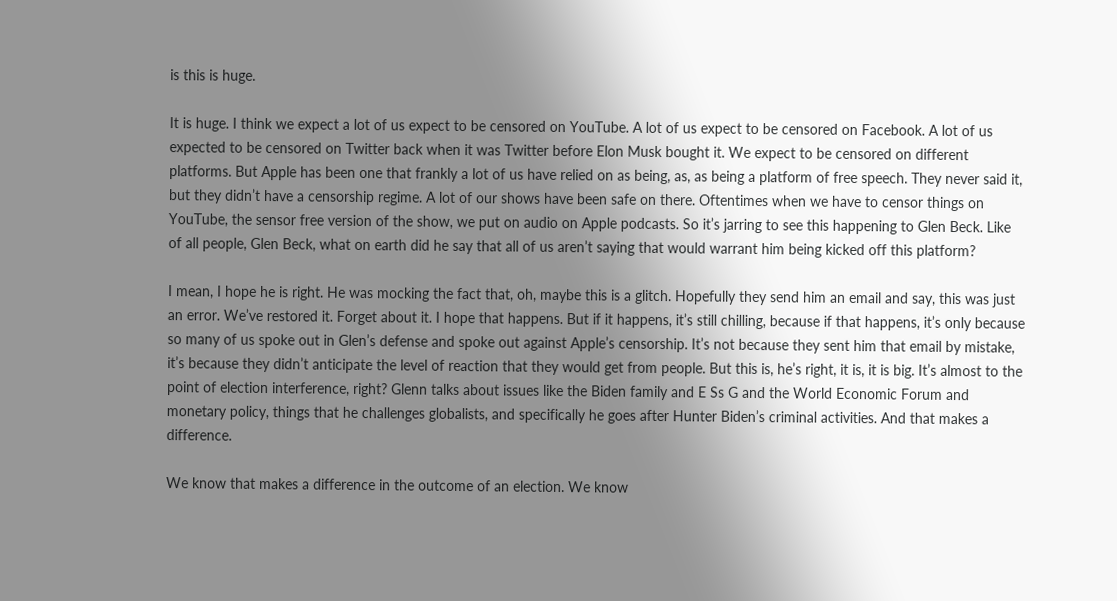is this is huge.

It is huge. I think we expect a lot of us expect to be censored on YouTube. A lot of us expect to be censored on Facebook. A lot of us expected to be censored on Twitter back when it was Twitter before Elon Musk bought it. We expect to be censored on different platforms. But Apple has been one that frankly a lot of us have relied on as being, as, as being a platform of free speech. They never said it, but they didn’t have a censorship regime. A lot of our shows have been safe on there. Oftentimes when we have to censor things on YouTube, the sensor free version of the show, we put on audio on Apple podcasts. So it’s jarring to see this happening to Glen Beck. Like of all people, Glen Beck, what on earth did he say that all of us aren’t saying that would warrant him being kicked off this platform?

I mean, I hope he is right. He was mocking the fact that, oh, maybe this is a glitch. Hopefully they send him an email and say, this was just an error. We’ve restored it. Forget about it. I hope that happens. But if it happens, it’s still chilling, because if that happens, it’s only because so many of us spoke out in Glen’s defense and spoke out against Apple’s censorship. It’s not because they sent him that email by mistake, it’s because they didn’t anticipate the level of reaction that they would get from people. But this is, he’s right, it is, it is big. It’s almost to the point of election interference, right? Glenn talks about issues like the Biden family and E Ss G and the World Economic Forum and monetary policy, things that he challenges globalists, and specifically he goes after Hunter Biden’s criminal activities. And that makes a difference.

We know that makes a difference in the outcome of an election. We know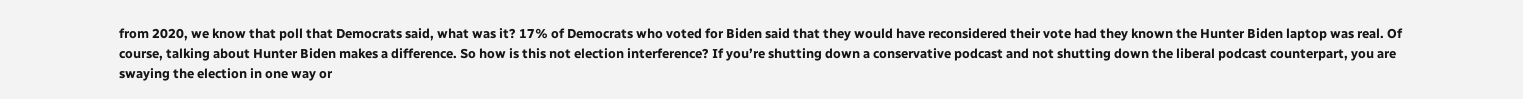from 2020, we know that poll that Democrats said, what was it? 17% of Democrats who voted for Biden said that they would have reconsidered their vote had they known the Hunter Biden laptop was real. Of course, talking about Hunter Biden makes a difference. So how is this not election interference? If you’re shutting down a conservative podcast and not shutting down the liberal podcast counterpart, you are swaying the election in one way or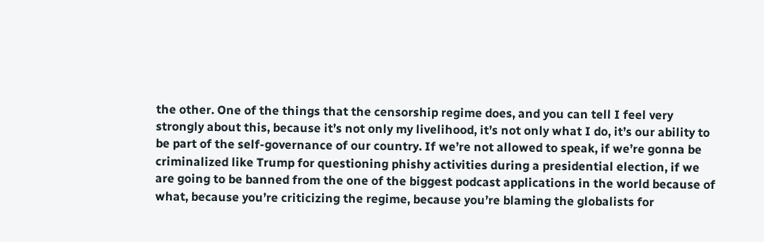the other. One of the things that the censorship regime does, and you can tell I feel very strongly about this, because it’s not only my livelihood, it’s not only what I do, it’s our ability to be part of the self-governance of our country. If we’re not allowed to speak, if we’re gonna be criminalized like Trump for questioning phishy activities during a presidential election, if we are going to be banned from the one of the biggest podcast applications in the world because of what, because you’re criticizing the regime, because you’re blaming the globalists for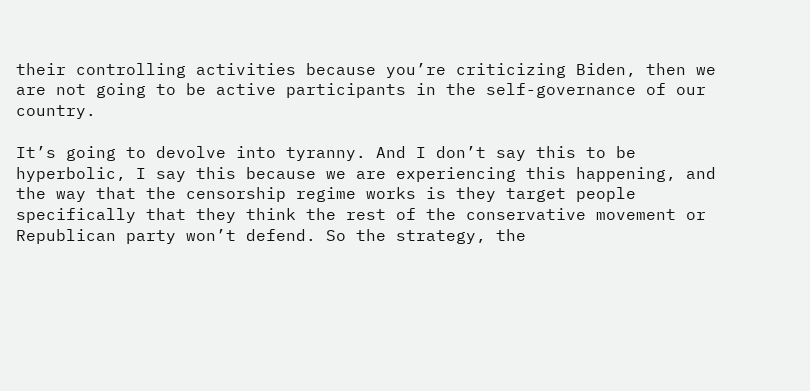their controlling activities because you’re criticizing Biden, then we are not going to be active participants in the self-governance of our country.

It’s going to devolve into tyranny. And I don’t say this to be hyperbolic, I say this because we are experiencing this happening, and the way that the censorship regime works is they target people specifically that they think the rest of the conservative movement or Republican party won’t defend. So the strategy, the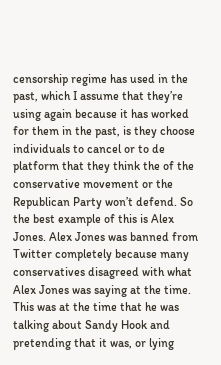censorship regime has used in the past, which I assume that they’re using again because it has worked for them in the past, is they choose individuals to cancel or to de platform that they think the of the conservative movement or the Republican Party won’t defend. So the best example of this is Alex Jones. Alex Jones was banned from Twitter completely because many conservatives disagreed with what Alex Jones was saying at the time. This was at the time that he was talking about Sandy Hook and pretending that it was, or lying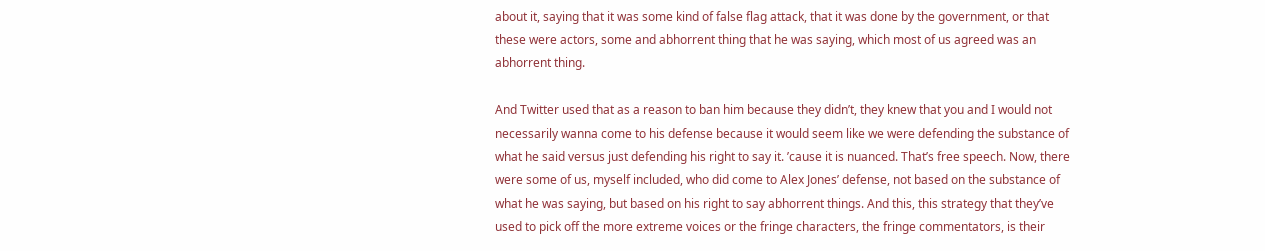about it, saying that it was some kind of false flag attack, that it was done by the government, or that these were actors, some and abhorrent thing that he was saying, which most of us agreed was an abhorrent thing.

And Twitter used that as a reason to ban him because they didn’t, they knew that you and I would not necessarily wanna come to his defense because it would seem like we were defending the substance of what he said versus just defending his right to say it. ’cause it is nuanced. That’s free speech. Now, there were some of us, myself included, who did come to Alex Jones’ defense, not based on the substance of what he was saying, but based on his right to say abhorrent things. And this, this strategy that they’ve used to pick off the more extreme voices or the fringe characters, the fringe commentators, is their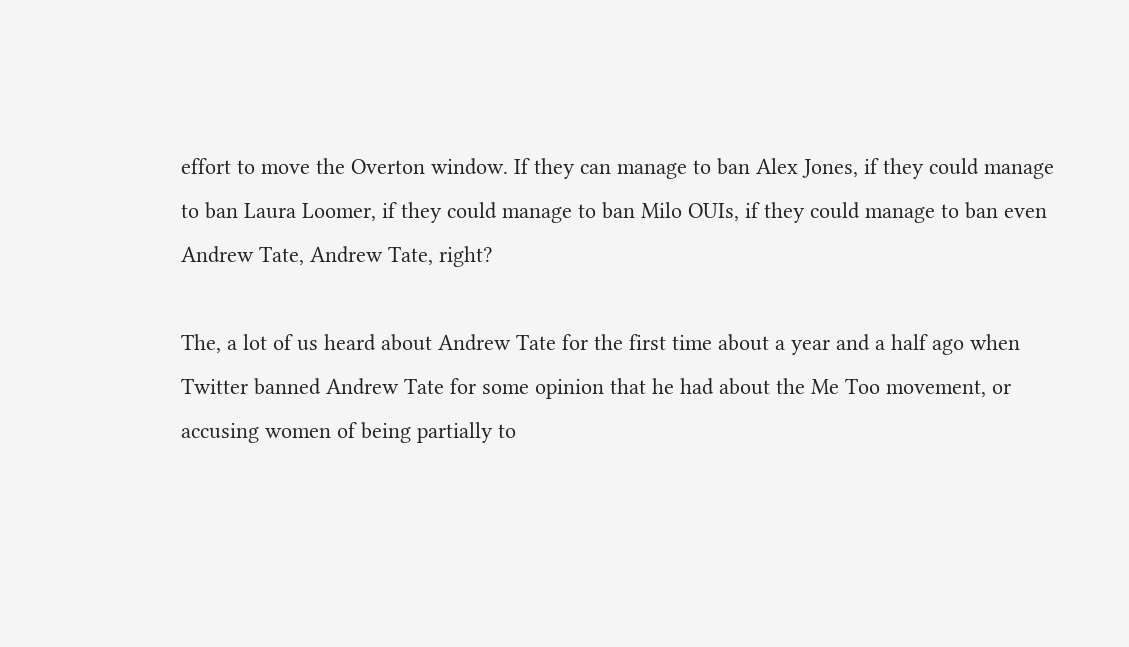effort to move the Overton window. If they can manage to ban Alex Jones, if they could manage to ban Laura Loomer, if they could manage to ban Milo OUIs, if they could manage to ban even Andrew Tate, Andrew Tate, right?

The, a lot of us heard about Andrew Tate for the first time about a year and a half ago when Twitter banned Andrew Tate for some opinion that he had about the Me Too movement, or accusing women of being partially to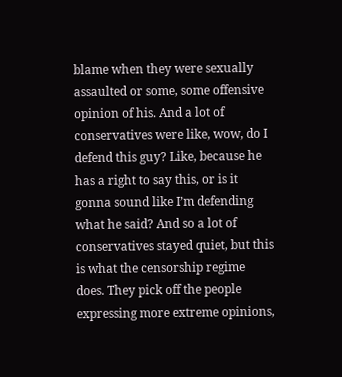blame when they were sexually assaulted or some, some offensive opinion of his. And a lot of conservatives were like, wow, do I defend this guy? Like, because he has a right to say this, or is it gonna sound like I’m defending what he said? And so a lot of conservatives stayed quiet, but this is what the censorship regime does. They pick off the people expressing more extreme opinions,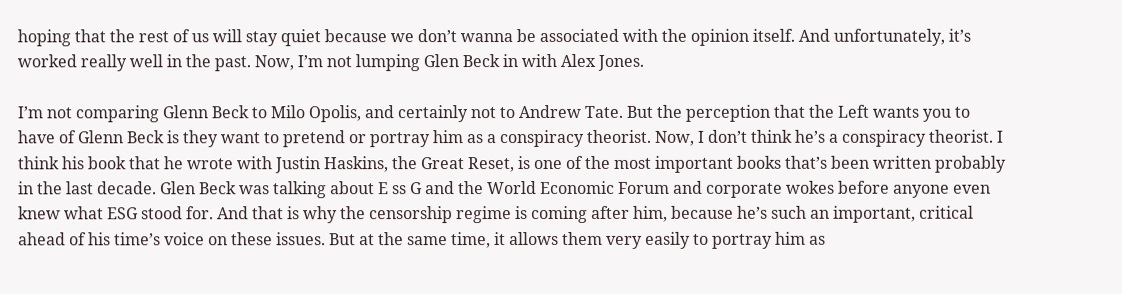hoping that the rest of us will stay quiet because we don’t wanna be associated with the opinion itself. And unfortunately, it’s worked really well in the past. Now, I’m not lumping Glen Beck in with Alex Jones.

I’m not comparing Glenn Beck to Milo Opolis, and certainly not to Andrew Tate. But the perception that the Left wants you to have of Glenn Beck is they want to pretend or portray him as a conspiracy theorist. Now, I don’t think he’s a conspiracy theorist. I think his book that he wrote with Justin Haskins, the Great Reset, is one of the most important books that’s been written probably in the last decade. Glen Beck was talking about E ss G and the World Economic Forum and corporate wokes before anyone even knew what ESG stood for. And that is why the censorship regime is coming after him, because he’s such an important, critical ahead of his time’s voice on these issues. But at the same time, it allows them very easily to portray him as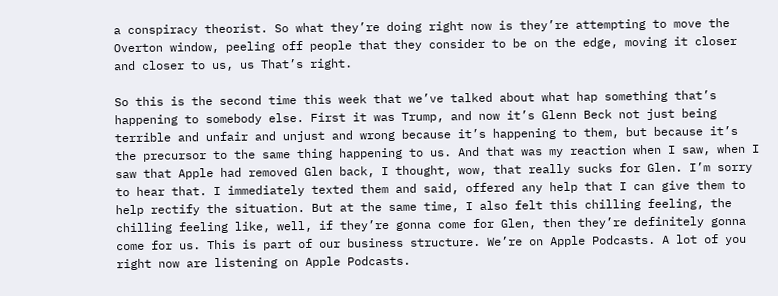a conspiracy theorist. So what they’re doing right now is they’re attempting to move the Overton window, peeling off people that they consider to be on the edge, moving it closer and closer to us, us That’s right.

So this is the second time this week that we’ve talked about what hap something that’s happening to somebody else. First it was Trump, and now it’s Glenn Beck not just being terrible and unfair and unjust and wrong because it’s happening to them, but because it’s the precursor to the same thing happening to us. And that was my reaction when I saw, when I saw that Apple had removed Glen back, I thought, wow, that really sucks for Glen. I’m sorry to hear that. I immediately texted them and said, offered any help that I can give them to help rectify the situation. But at the same time, I also felt this chilling feeling, the chilling feeling like, well, if they’re gonna come for Glen, then they’re definitely gonna come for us. This is part of our business structure. We’re on Apple Podcasts. A lot of you right now are listening on Apple Podcasts.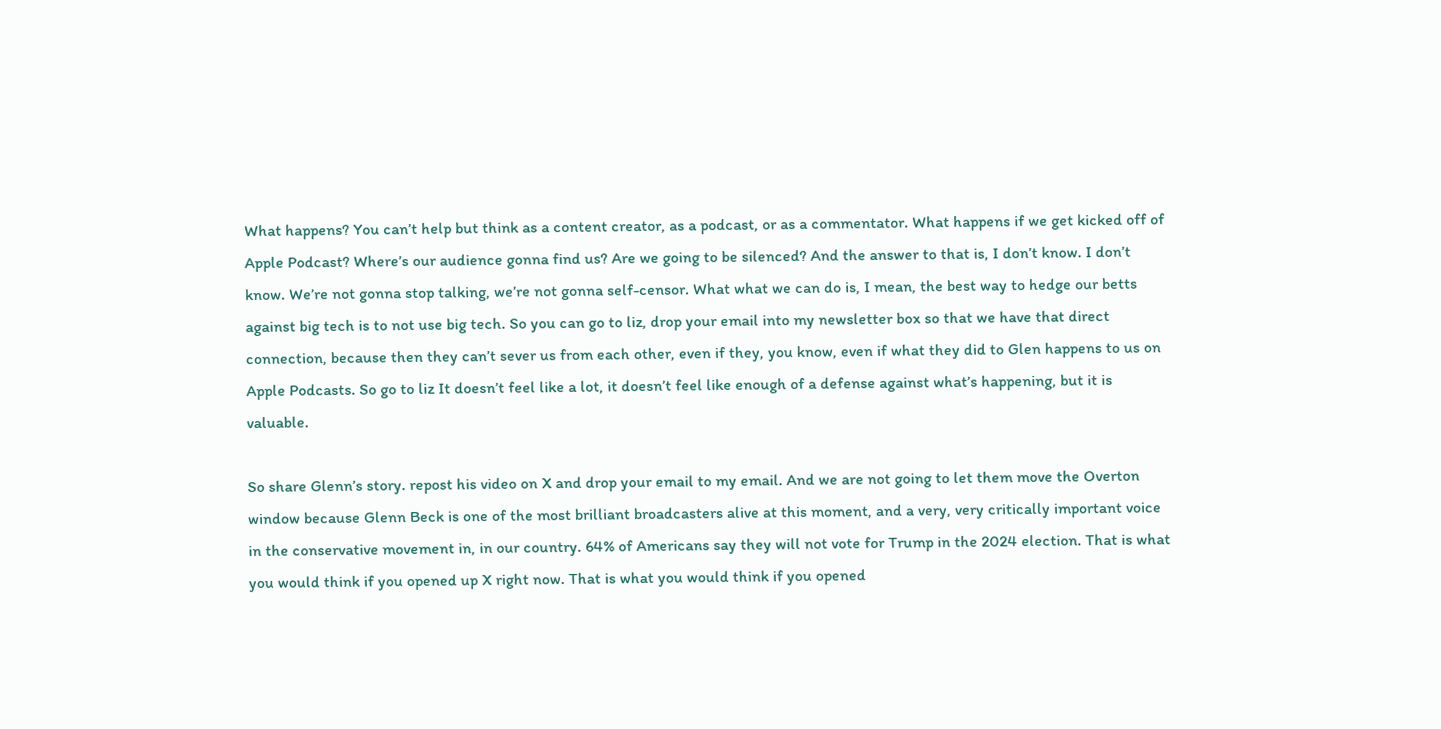What happens? You can’t help but think as a content creator, as a podcast, or as a commentator. What happens if we get kicked off of Apple Podcast? Where’s our audience gonna find us? Are we going to be silenced? And the answer to that is, I don’t know. I don’t know. We’re not gonna stop talking, we’re not gonna self-censor. What what we can do is, I mean, the best way to hedge our betts against big tech is to not use big tech. So you can go to liz, drop your email into my newsletter box so that we have that direct connection, because then they can’t sever us from each other, even if they, you know, even if what they did to Glen happens to us on Apple Podcasts. So go to liz It doesn’t feel like a lot, it doesn’t feel like enough of a defense against what’s happening, but it is valuable.

So share Glenn’s story. repost his video on X and drop your email to my email. And we are not going to let them move the Overton window because Glenn Beck is one of the most brilliant broadcasters alive at this moment, and a very, very critically important voice in the conservative movement in, in our country. 64% of Americans say they will not vote for Trump in the 2024 election. That is what you would think if you opened up X right now. That is what you would think if you opened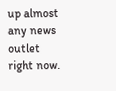up almost any news outlet right now.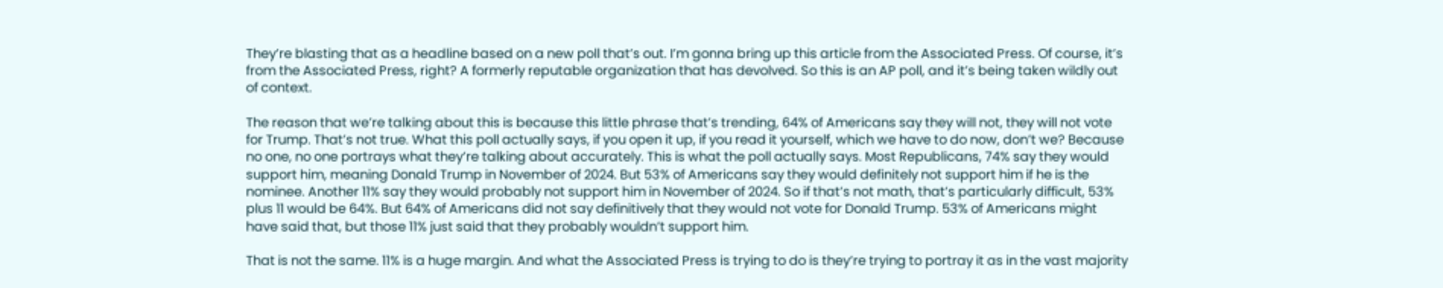They’re blasting that as a headline based on a new poll that’s out. I’m gonna bring up this article from the Associated Press. Of course, it’s from the Associated Press, right? A formerly reputable organization that has devolved. So this is an AP poll, and it’s being taken wildly out of context.

The reason that we’re talking about this is because this little phrase that’s trending, 64% of Americans say they will not, they will not vote for Trump. That’s not true. What this poll actually says, if you open it up, if you read it yourself, which we have to do now, don’t we? Because no one, no one portrays what they’re talking about accurately. This is what the poll actually says. Most Republicans, 74% say they would support him, meaning Donald Trump in November of 2024. But 53% of Americans say they would definitely not support him if he is the nominee. Another 11% say they would probably not support him in November of 2024. So if that’s not math, that’s particularly difficult, 53% plus 11 would be 64%. But 64% of Americans did not say definitively that they would not vote for Donald Trump. 53% of Americans might have said that, but those 11% just said that they probably wouldn’t support him.

That is not the same. 11% is a huge margin. And what the Associated Press is trying to do is they’re trying to portray it as in the vast majority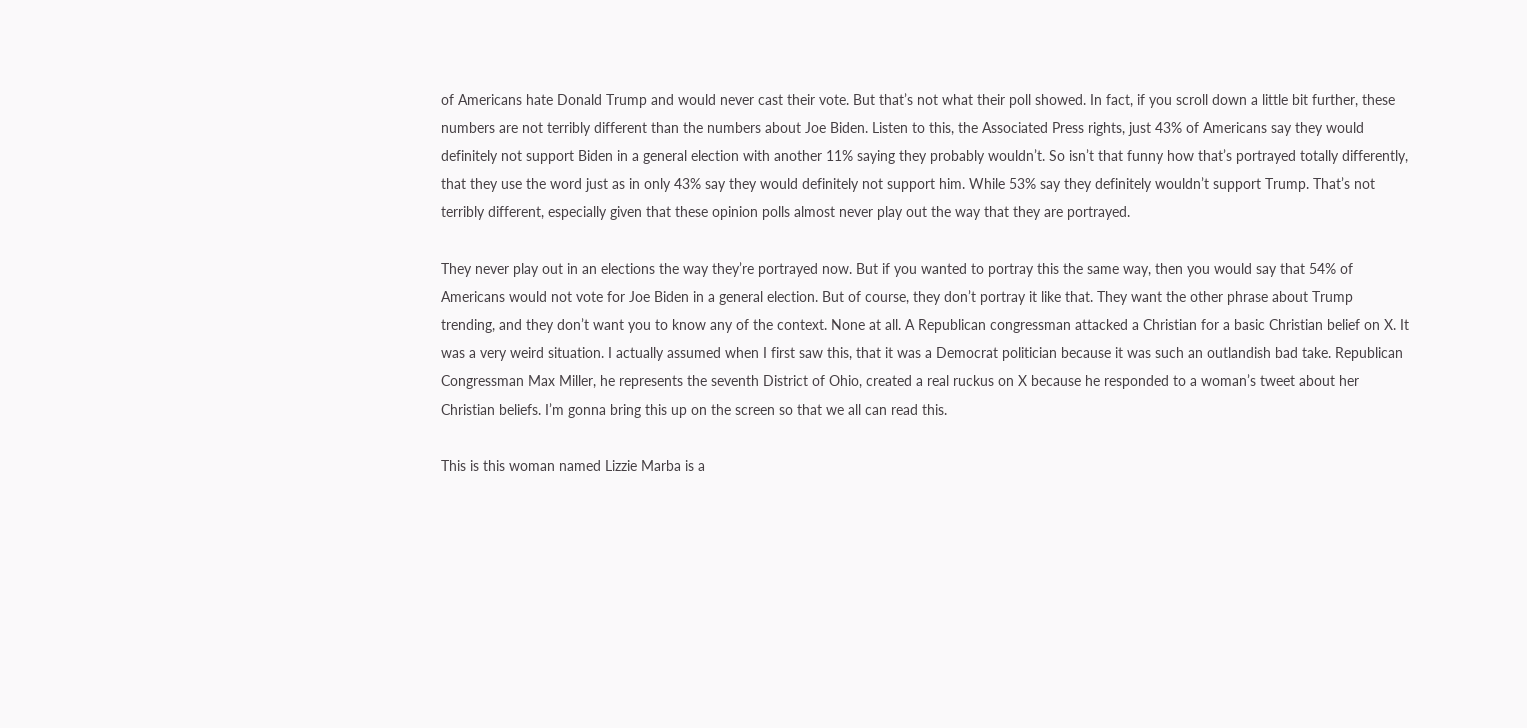of Americans hate Donald Trump and would never cast their vote. But that’s not what their poll showed. In fact, if you scroll down a little bit further, these numbers are not terribly different than the numbers about Joe Biden. Listen to this, the Associated Press rights, just 43% of Americans say they would definitely not support Biden in a general election with another 11% saying they probably wouldn’t. So isn’t that funny how that’s portrayed totally differently, that they use the word just as in only 43% say they would definitely not support him. While 53% say they definitely wouldn’t support Trump. That’s not terribly different, especially given that these opinion polls almost never play out the way that they are portrayed.

They never play out in an elections the way they’re portrayed now. But if you wanted to portray this the same way, then you would say that 54% of Americans would not vote for Joe Biden in a general election. But of course, they don’t portray it like that. They want the other phrase about Trump trending, and they don’t want you to know any of the context. None at all. A Republican congressman attacked a Christian for a basic Christian belief on X. It was a very weird situation. I actually assumed when I first saw this, that it was a Democrat politician because it was such an outlandish bad take. Republican Congressman Max Miller, he represents the seventh District of Ohio, created a real ruckus on X because he responded to a woman’s tweet about her Christian beliefs. I’m gonna bring this up on the screen so that we all can read this.

This is this woman named Lizzie Marba is a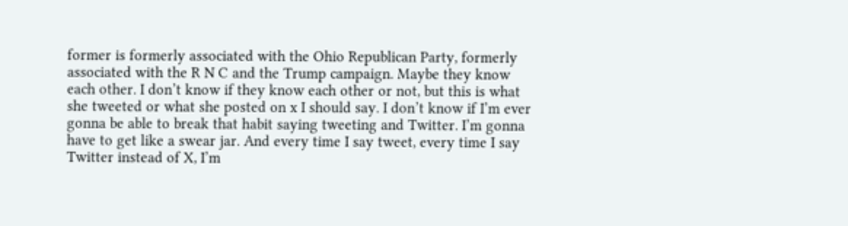former is formerly associated with the Ohio Republican Party, formerly associated with the R N C and the Trump campaign. Maybe they know each other. I don’t know if they know each other or not, but this is what she tweeted or what she posted on x I should say. I don’t know if I’m ever gonna be able to break that habit saying tweeting and Twitter. I’m gonna have to get like a swear jar. And every time I say tweet, every time I say Twitter instead of X, I’m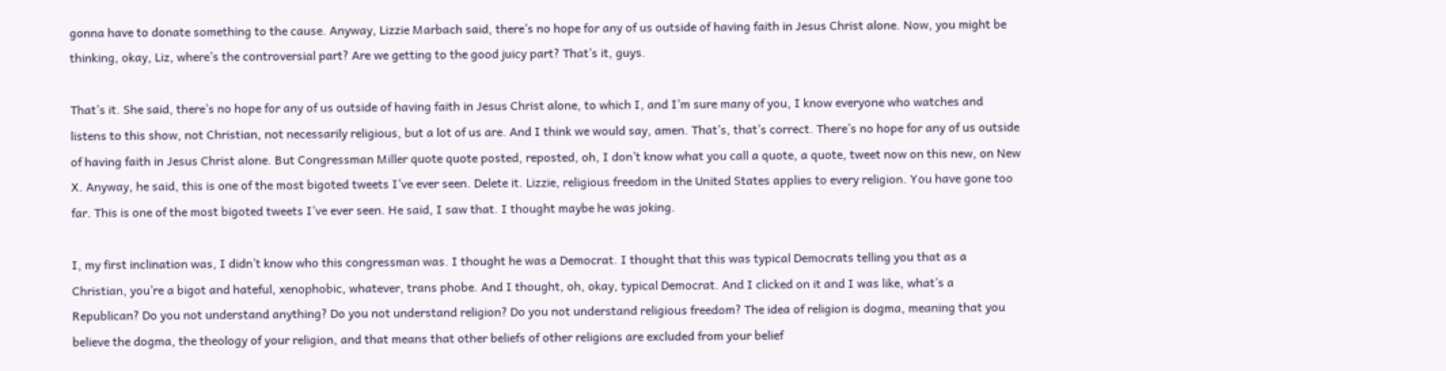gonna have to donate something to the cause. Anyway, Lizzie Marbach said, there’s no hope for any of us outside of having faith in Jesus Christ alone. Now, you might be thinking, okay, Liz, where’s the controversial part? Are we getting to the good juicy part? That’s it, guys.

That’s it. She said, there’s no hope for any of us outside of having faith in Jesus Christ alone, to which I, and I’m sure many of you, I know everyone who watches and listens to this show, not Christian, not necessarily religious, but a lot of us are. And I think we would say, amen. That’s, that’s correct. There’s no hope for any of us outside of having faith in Jesus Christ alone. But Congressman Miller quote quote posted, reposted, oh, I don’t know what you call a quote, a quote, tweet now on this new, on New X. Anyway, he said, this is one of the most bigoted tweets I’ve ever seen. Delete it. Lizzie, religious freedom in the United States applies to every religion. You have gone too far. This is one of the most bigoted tweets I’ve ever seen. He said, I saw that. I thought maybe he was joking.

I, my first inclination was, I didn’t know who this congressman was. I thought he was a Democrat. I thought that this was typical Democrats telling you that as a Christian, you’re a bigot and hateful, xenophobic, whatever, trans phobe. And I thought, oh, okay, typical Democrat. And I clicked on it and I was like, what’s a Republican? Do you not understand anything? Do you not understand religion? Do you not understand religious freedom? The idea of religion is dogma, meaning that you believe the dogma, the theology of your religion, and that means that other beliefs of other religions are excluded from your belief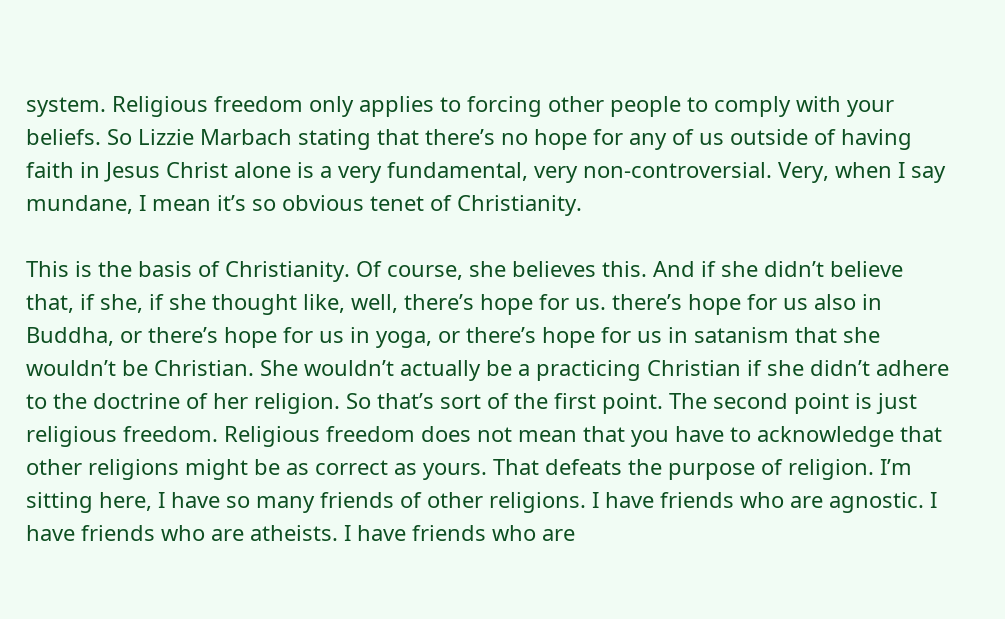system. Religious freedom only applies to forcing other people to comply with your beliefs. So Lizzie Marbach stating that there’s no hope for any of us outside of having faith in Jesus Christ alone is a very fundamental, very non-controversial. Very, when I say mundane, I mean it’s so obvious tenet of Christianity.

This is the basis of Christianity. Of course, she believes this. And if she didn’t believe that, if she, if she thought like, well, there’s hope for us. there’s hope for us also in Buddha, or there’s hope for us in yoga, or there’s hope for us in satanism that she wouldn’t be Christian. She wouldn’t actually be a practicing Christian if she didn’t adhere to the doctrine of her religion. So that’s sort of the first point. The second point is just religious freedom. Religious freedom does not mean that you have to acknowledge that other religions might be as correct as yours. That defeats the purpose of religion. I’m sitting here, I have so many friends of other religions. I have friends who are agnostic. I have friends who are atheists. I have friends who are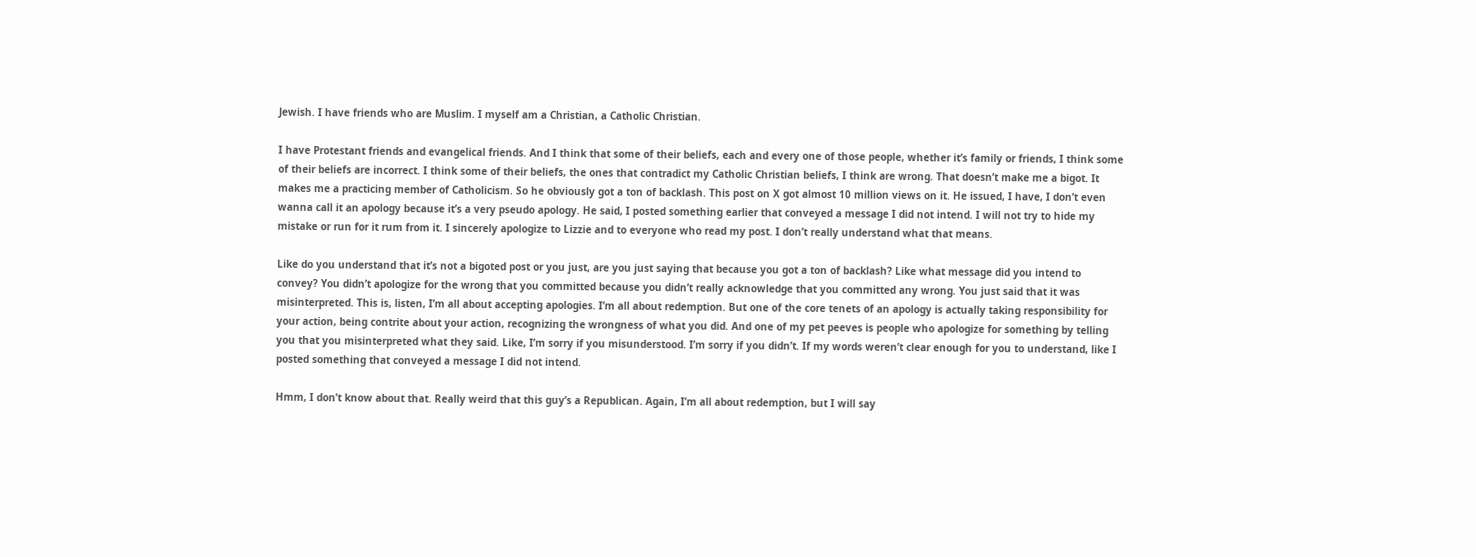Jewish. I have friends who are Muslim. I myself am a Christian, a Catholic Christian.

I have Protestant friends and evangelical friends. And I think that some of their beliefs, each and every one of those people, whether it’s family or friends, I think some of their beliefs are incorrect. I think some of their beliefs, the ones that contradict my Catholic Christian beliefs, I think are wrong. That doesn’t make me a bigot. It makes me a practicing member of Catholicism. So he obviously got a ton of backlash. This post on X got almost 10 million views on it. He issued, I have, I don’t even wanna call it an apology because it’s a very pseudo apology. He said, I posted something earlier that conveyed a message I did not intend. I will not try to hide my mistake or run for it rum from it. I sincerely apologize to Lizzie and to everyone who read my post. I don’t really understand what that means.

Like do you understand that it’s not a bigoted post or you just, are you just saying that because you got a ton of backlash? Like what message did you intend to convey? You didn’t apologize for the wrong that you committed because you didn’t really acknowledge that you committed any wrong. You just said that it was misinterpreted. This is, listen, I’m all about accepting apologies. I’m all about redemption. But one of the core tenets of an apology is actually taking responsibility for your action, being contrite about your action, recognizing the wrongness of what you did. And one of my pet peeves is people who apologize for something by telling you that you misinterpreted what they said. Like, I’m sorry if you misunderstood. I’m sorry if you didn’t. If my words weren’t clear enough for you to understand, like I posted something that conveyed a message I did not intend.

Hmm, I don’t know about that. Really weird that this guy’s a Republican. Again, I’m all about redemption, but I will say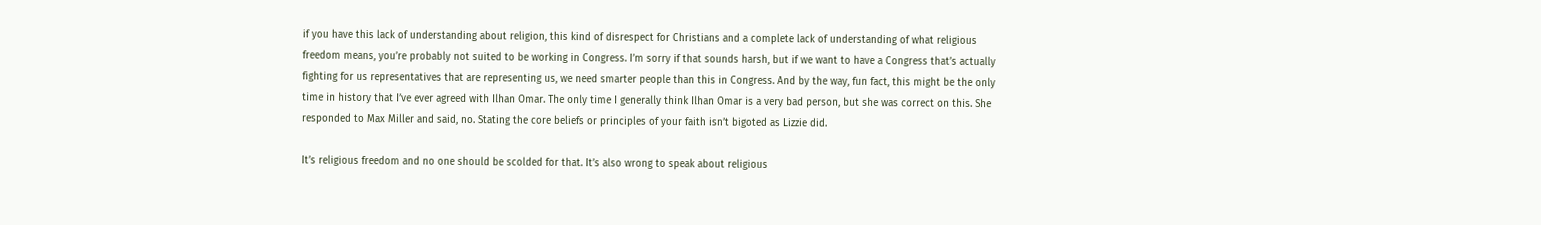if you have this lack of understanding about religion, this kind of disrespect for Christians and a complete lack of understanding of what religious freedom means, you’re probably not suited to be working in Congress. I’m sorry if that sounds harsh, but if we want to have a Congress that’s actually fighting for us representatives that are representing us, we need smarter people than this in Congress. And by the way, fun fact, this might be the only time in history that I’ve ever agreed with Ilhan Omar. The only time I generally think Ilhan Omar is a very bad person, but she was correct on this. She responded to Max Miller and said, no. Stating the core beliefs or principles of your faith isn’t bigoted as Lizzie did.

It’s religious freedom and no one should be scolded for that. It’s also wrong to speak about religious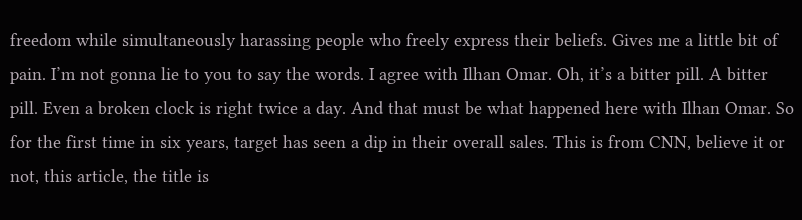freedom while simultaneously harassing people who freely express their beliefs. Gives me a little bit of pain. I’m not gonna lie to you to say the words. I agree with Ilhan Omar. Oh, it’s a bitter pill. A bitter pill. Even a broken clock is right twice a day. And that must be what happened here with Ilhan Omar. So for the first time in six years, target has seen a dip in their overall sales. This is from CNN, believe it or not, this article, the title is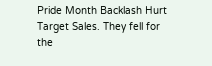Pride Month Backlash Hurt Target Sales. They fell for the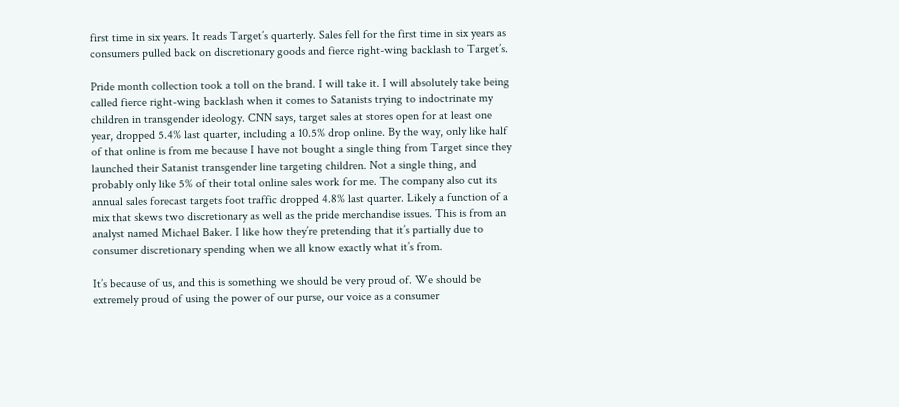first time in six years. It reads Target’s quarterly. Sales fell for the first time in six years as consumers pulled back on discretionary goods and fierce right-wing backlash to Target’s.

Pride month collection took a toll on the brand. I will take it. I will absolutely take being called fierce right-wing backlash when it comes to Satanists trying to indoctrinate my children in transgender ideology. CNN says, target sales at stores open for at least one year, dropped 5.4% last quarter, including a 10.5% drop online. By the way, only like half of that online is from me because I have not bought a single thing from Target since they launched their Satanist transgender line targeting children. Not a single thing, and probably only like 5% of their total online sales work for me. The company also cut its annual sales forecast targets foot traffic dropped 4.8% last quarter. Likely a function of a mix that skews two discretionary as well as the pride merchandise issues. This is from an analyst named Michael Baker. I like how they’re pretending that it’s partially due to consumer discretionary spending when we all know exactly what it’s from.

It’s because of us, and this is something we should be very proud of. We should be extremely proud of using the power of our purse, our voice as a consumer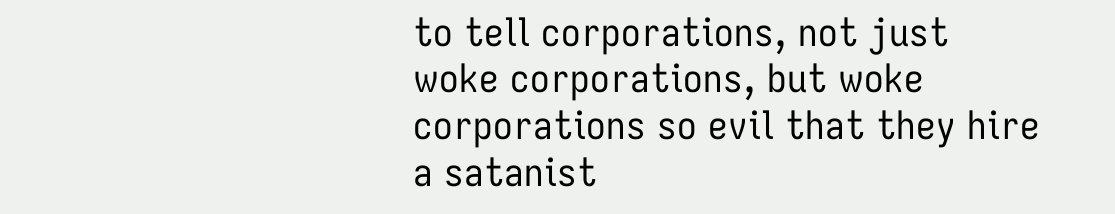to tell corporations, not just woke corporations, but woke corporations so evil that they hire a satanist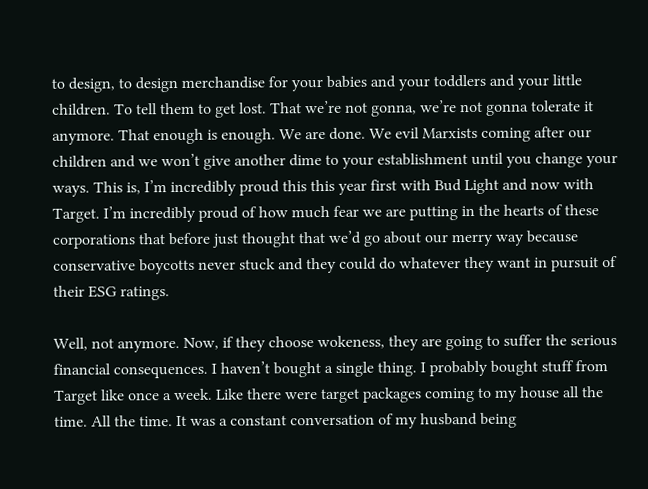to design, to design merchandise for your babies and your toddlers and your little children. To tell them to get lost. That we’re not gonna, we’re not gonna tolerate it anymore. That enough is enough. We are done. We evil Marxists coming after our children and we won’t give another dime to your establishment until you change your ways. This is, I’m incredibly proud this this year first with Bud Light and now with Target. I’m incredibly proud of how much fear we are putting in the hearts of these corporations that before just thought that we’d go about our merry way because conservative boycotts never stuck and they could do whatever they want in pursuit of their ESG ratings.

Well, not anymore. Now, if they choose wokeness, they are going to suffer the serious financial consequences. I haven’t bought a single thing. I probably bought stuff from Target like once a week. Like there were target packages coming to my house all the time. All the time. It was a constant conversation of my husband being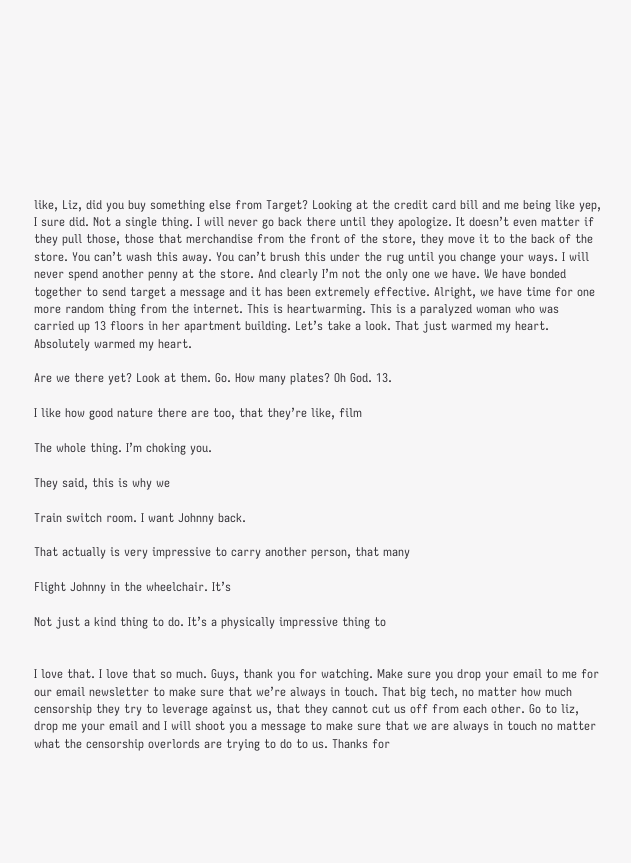like, Liz, did you buy something else from Target? Looking at the credit card bill and me being like yep, I sure did. Not a single thing. I will never go back there until they apologize. It doesn’t even matter if they pull those, those that merchandise from the front of the store, they move it to the back of the store. You can’t wash this away. You can’t brush this under the rug until you change your ways. I will never spend another penny at the store. And clearly I’m not the only one we have. We have bonded together to send target a message and it has been extremely effective. Alright, we have time for one more random thing from the internet. This is heartwarming. This is a paralyzed woman who was carried up 13 floors in her apartment building. Let’s take a look. That just warmed my heart. Absolutely warmed my heart.

Are we there yet? Look at them. Go. How many plates? Oh God. 13.

I like how good nature there are too, that they’re like, film

The whole thing. I’m choking you.

They said, this is why we

Train switch room. I want Johnny back.

That actually is very impressive to carry another person, that many

Flight Johnny in the wheelchair. It’s

Not just a kind thing to do. It’s a physically impressive thing to


I love that. I love that so much. Guys, thank you for watching. Make sure you drop your email to me for our email newsletter to make sure that we’re always in touch. That big tech, no matter how much censorship they try to leverage against us, that they cannot cut us off from each other. Go to liz, drop me your email and I will shoot you a message to make sure that we are always in touch no matter what the censorship overlords are trying to do to us. Thanks for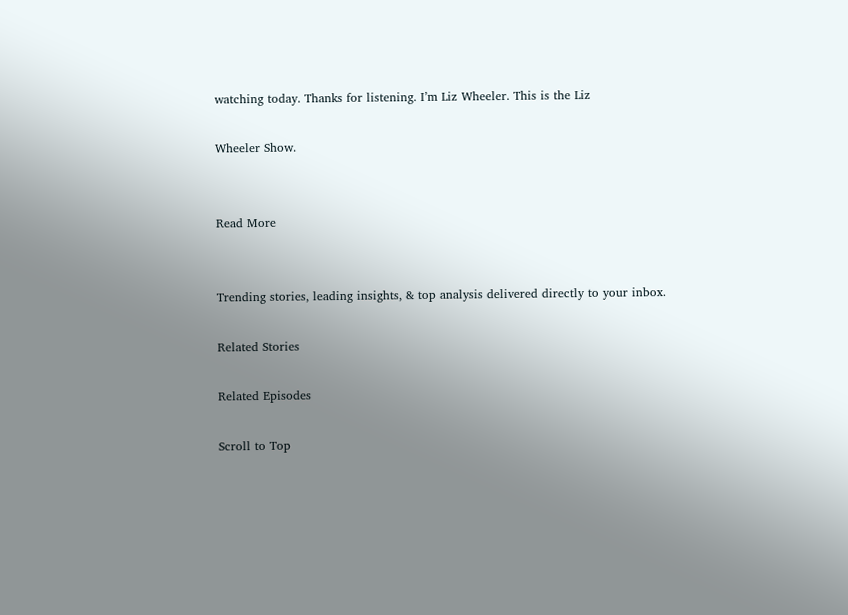watching today. Thanks for listening. I’m Liz Wheeler. This is the Liz

Wheeler Show.


Read More


Trending stories, leading insights, & top analysis delivered directly to your inbox.

Related Stories

Related Episodes

Scroll to Top